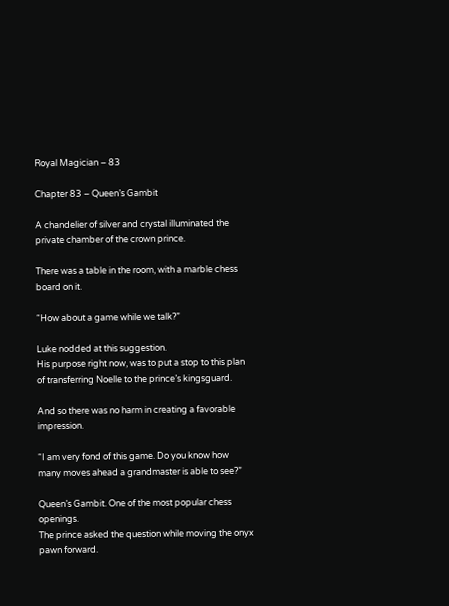Royal Magician – 83

Chapter 83 – Queen’s Gambit

A chandelier of silver and crystal illuminated the private chamber of the crown prince.

There was a table in the room, with a marble chess board on it.

“How about a game while we talk?”

Luke nodded at this suggestion.
His purpose right now, was to put a stop to this plan of transferring Noelle to the prince’s kingsguard.

And so there was no harm in creating a favorable impression.

“I am very fond of this game. Do you know how many moves ahead a grandmaster is able to see?”

Queen’s Gambit. One of the most popular chess openings.
The prince asked the question while moving the onyx pawn forward.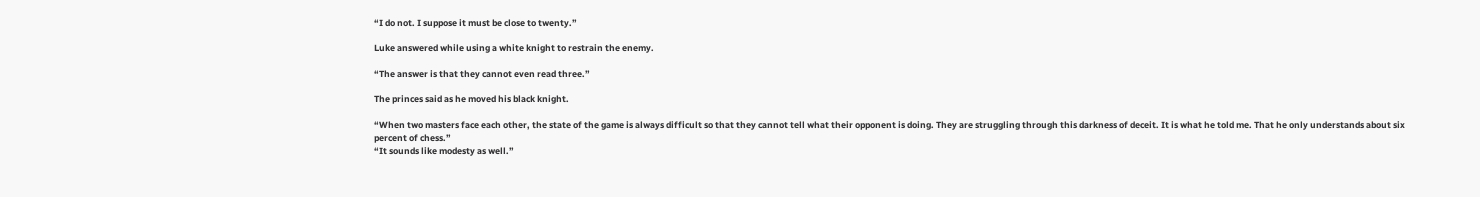“I do not. I suppose it must be close to twenty.”

Luke answered while using a white knight to restrain the enemy.

“The answer is that they cannot even read three.”

The princes said as he moved his black knight.

“When two masters face each other, the state of the game is always difficult so that they cannot tell what their opponent is doing. They are struggling through this darkness of deceit. It is what he told me. That he only understands about six percent of chess.”
“It sounds like modesty as well.”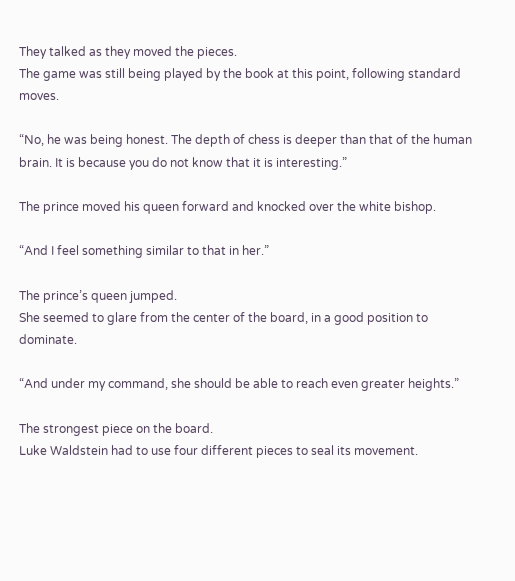They talked as they moved the pieces.
The game was still being played by the book at this point, following standard moves.

“No, he was being honest. The depth of chess is deeper than that of the human brain. It is because you do not know that it is interesting.”

The prince moved his queen forward and knocked over the white bishop.

“And I feel something similar to that in her.”

The prince’s queen jumped.
She seemed to glare from the center of the board, in a good position to dominate.

“And under my command, she should be able to reach even greater heights.”

The strongest piece on the board.
Luke Waldstein had to use four different pieces to seal its movement.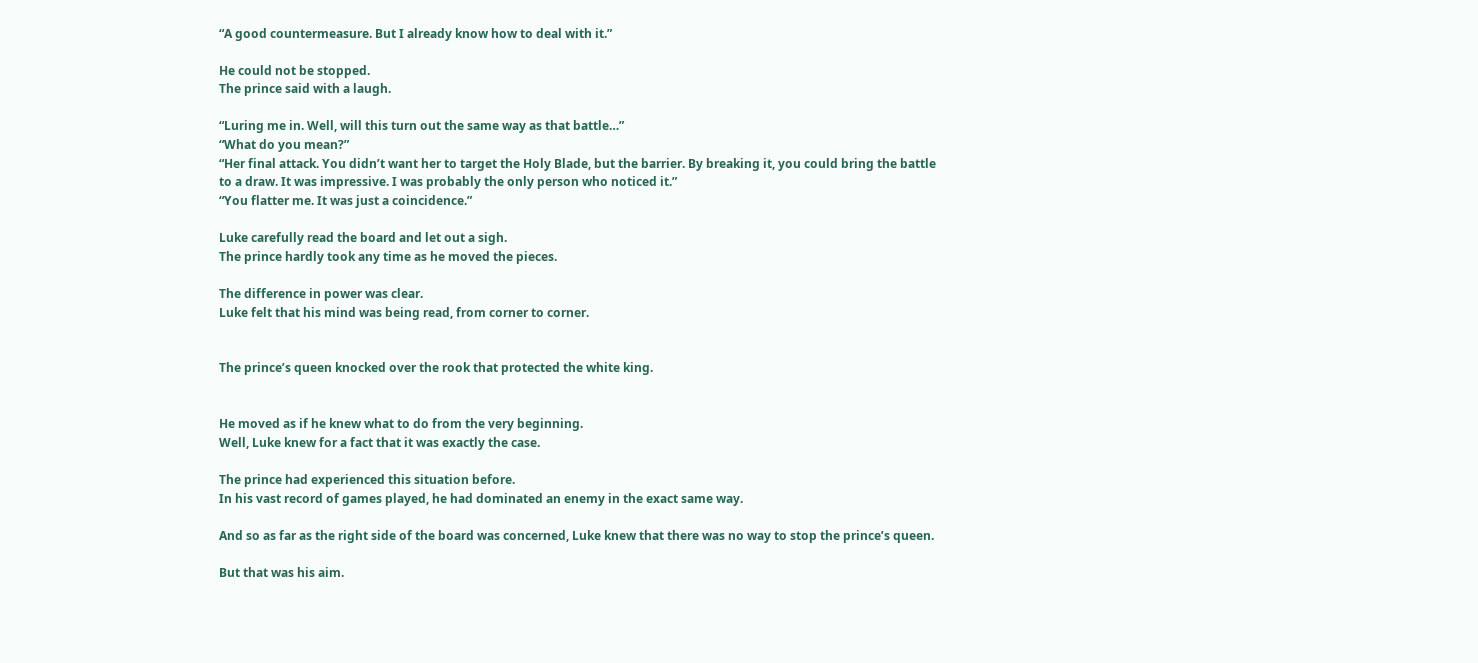“A good countermeasure. But I already know how to deal with it.”

He could not be stopped.
The prince said with a laugh.

“Luring me in. Well, will this turn out the same way as that battle…”
“What do you mean?”
“Her final attack. You didn’t want her to target the Holy Blade, but the barrier. By breaking it, you could bring the battle to a draw. It was impressive. I was probably the only person who noticed it.”
“You flatter me. It was just a coincidence.”

Luke carefully read the board and let out a sigh.
The prince hardly took any time as he moved the pieces.

The difference in power was clear.
Luke felt that his mind was being read, from corner to corner.


The prince’s queen knocked over the rook that protected the white king.


He moved as if he knew what to do from the very beginning.
Well, Luke knew for a fact that it was exactly the case.

The prince had experienced this situation before.
In his vast record of games played, he had dominated an enemy in the exact same way.

And so as far as the right side of the board was concerned, Luke knew that there was no way to stop the prince’s queen.

But that was his aim.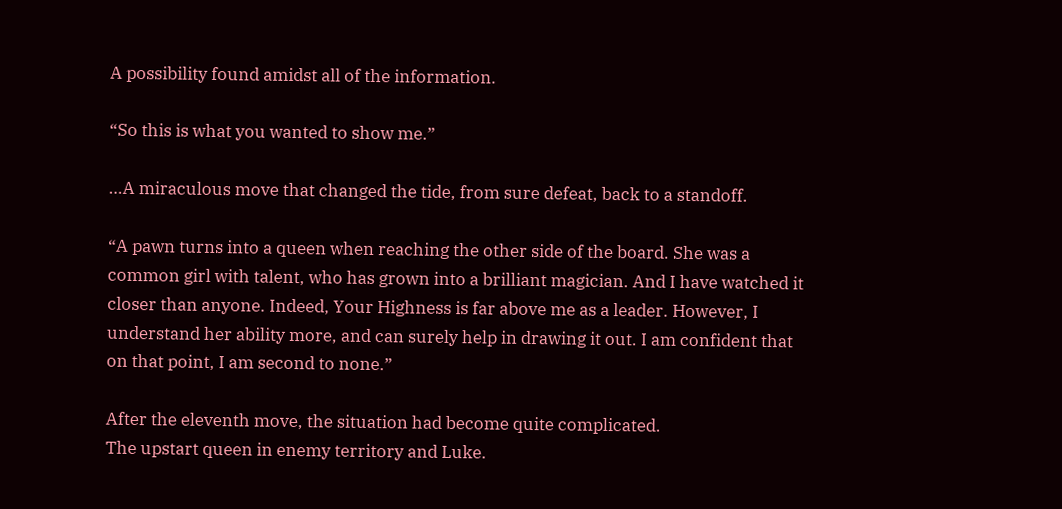A possibility found amidst all of the information.

“So this is what you wanted to show me.”

…A miraculous move that changed the tide, from sure defeat, back to a standoff.

“A pawn turns into a queen when reaching the other side of the board. She was a common girl with talent, who has grown into a brilliant magician. And I have watched it closer than anyone. Indeed, Your Highness is far above me as a leader. However, I understand her ability more, and can surely help in drawing it out. I am confident that on that point, I am second to none.”

After the eleventh move, the situation had become quite complicated.
The upstart queen in enemy territory and Luke.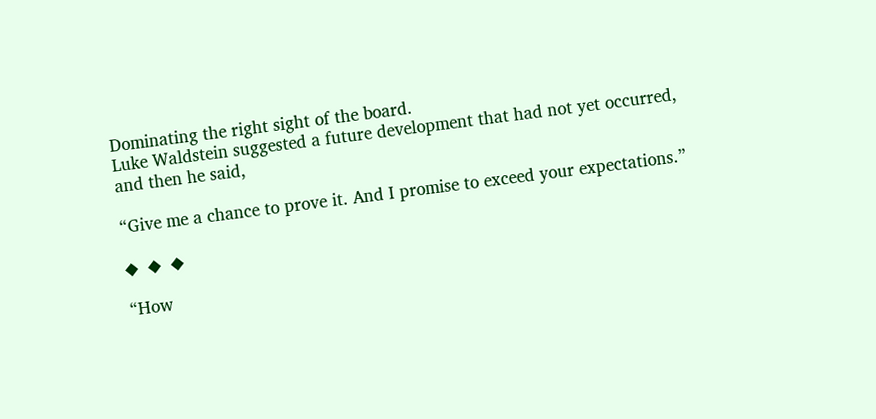Dominating the right sight of the board.
Luke Waldstein suggested a future development that had not yet occurred, and then he said,

“Give me a chance to prove it. And I promise to exceed your expectations.”

◆  ◆  ◆

“How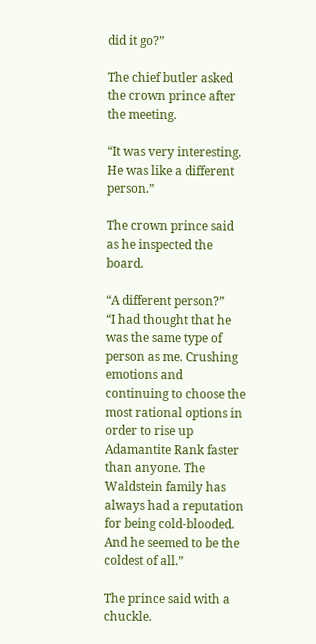did it go?”

The chief butler asked the crown prince after the meeting.

“It was very interesting. He was like a different person.”

The crown prince said as he inspected the board.

“A different person?”
“I had thought that he was the same type of person as me. Crushing emotions and continuing to choose the most rational options in order to rise up Adamantite Rank faster than anyone. The Waldstein family has always had a reputation for being cold-blooded. And he seemed to be the coldest of all.”

The prince said with a chuckle.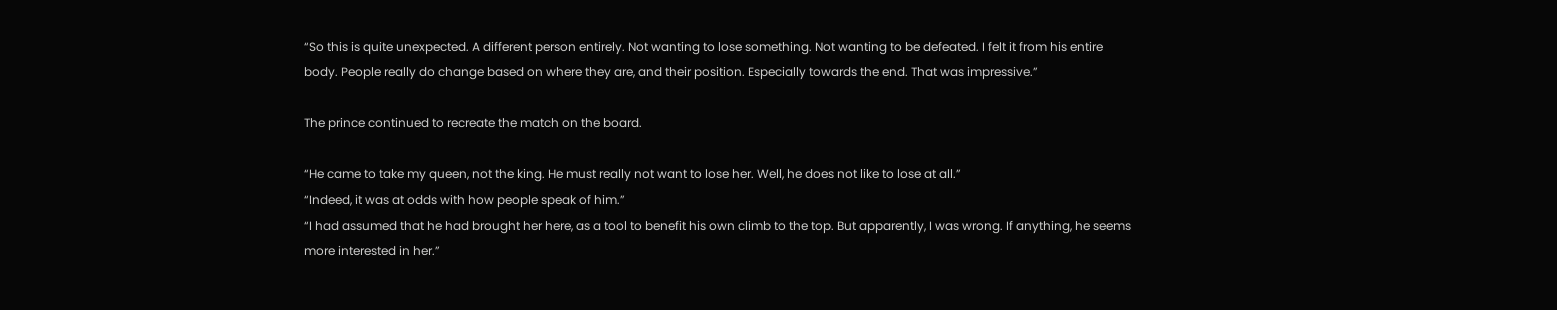“So this is quite unexpected. A different person entirely. Not wanting to lose something. Not wanting to be defeated. I felt it from his entire body. People really do change based on where they are, and their position. Especially towards the end. That was impressive.”

The prince continued to recreate the match on the board.

“He came to take my queen, not the king. He must really not want to lose her. Well, he does not like to lose at all.”
“Indeed, it was at odds with how people speak of him.”
“I had assumed that he had brought her here, as a tool to benefit his own climb to the top. But apparently, I was wrong. If anything, he seems more interested in her.”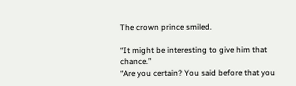The crown prince smiled.

“It might be interesting to give him that chance.”
“Are you certain? You said before that you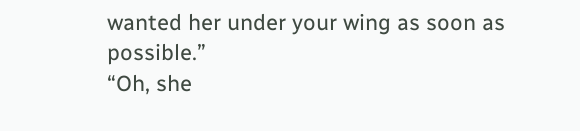wanted her under your wing as soon as possible.”
“Oh, she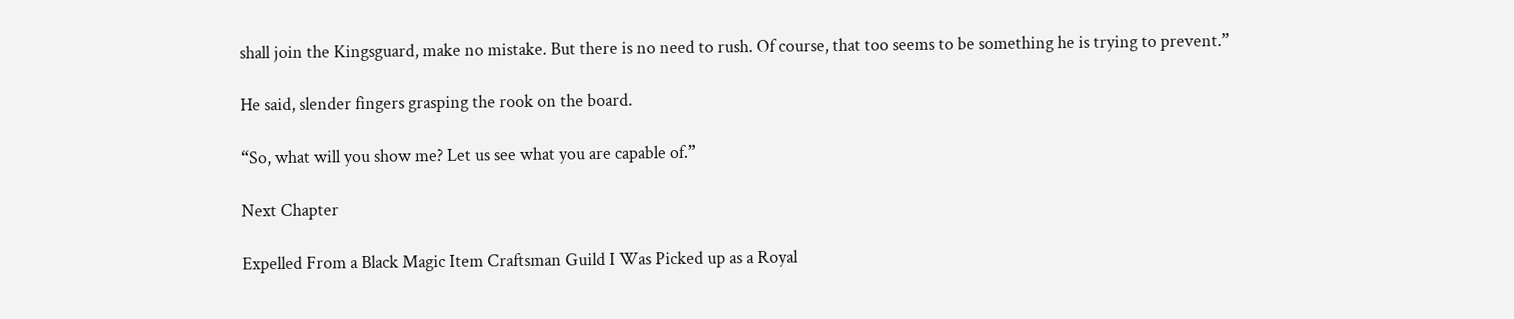shall join the Kingsguard, make no mistake. But there is no need to rush. Of course, that too seems to be something he is trying to prevent.”

He said, slender fingers grasping the rook on the board.

“So, what will you show me? Let us see what you are capable of.”

Next Chapter

Expelled From a Black Magic Item Craftsman Guild I Was Picked up as a Royal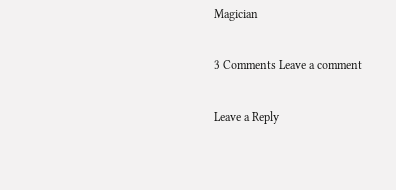Magician

3 Comments Leave a comment

Leave a Reply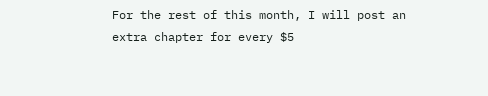For the rest of this month, I will post an extra chapter for every $5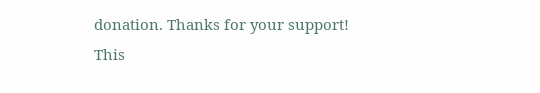donation. Thanks for your support!
This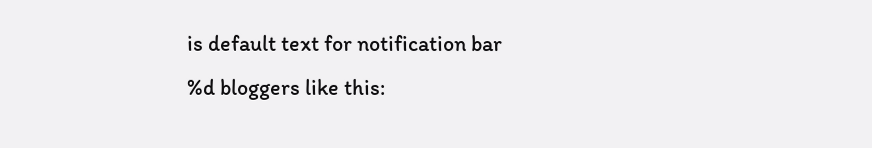is default text for notification bar
%d bloggers like this: